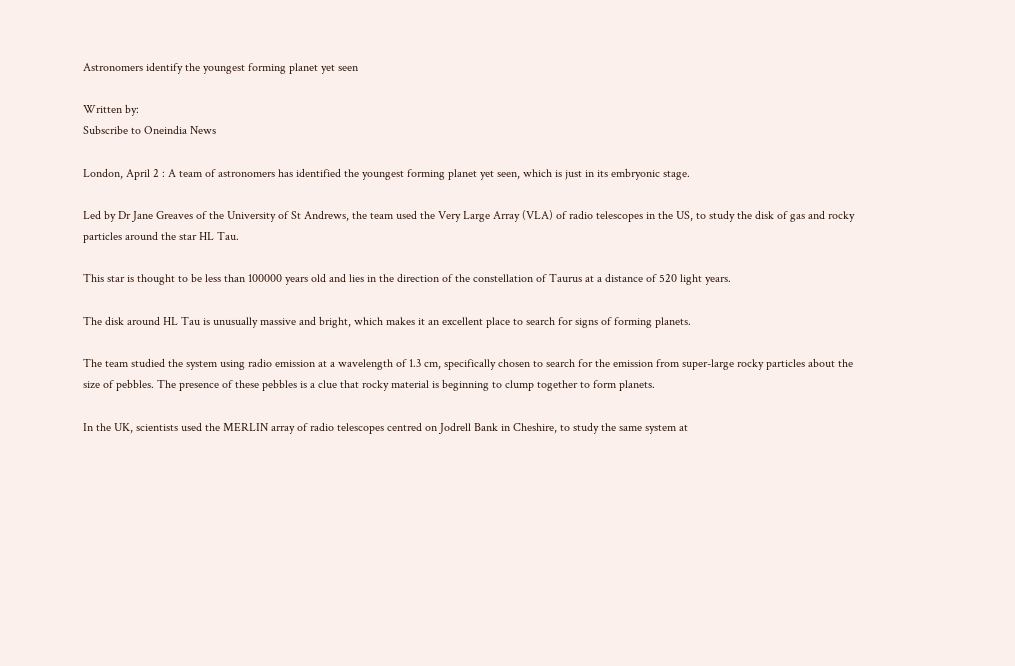Astronomers identify the youngest forming planet yet seen

Written by:
Subscribe to Oneindia News

London, April 2 : A team of astronomers has identified the youngest forming planet yet seen, which is just in its embryonic stage.

Led by Dr Jane Greaves of the University of St Andrews, the team used the Very Large Array (VLA) of radio telescopes in the US, to study the disk of gas and rocky particles around the star HL Tau.

This star is thought to be less than 100000 years old and lies in the direction of the constellation of Taurus at a distance of 520 light years.

The disk around HL Tau is unusually massive and bright, which makes it an excellent place to search for signs of forming planets.

The team studied the system using radio emission at a wavelength of 1.3 cm, specifically chosen to search for the emission from super-large rocky particles about the size of pebbles. The presence of these pebbles is a clue that rocky material is beginning to clump together to form planets.

In the UK, scientists used the MERLIN array of radio telescopes centred on Jodrell Bank in Cheshire, to study the same system at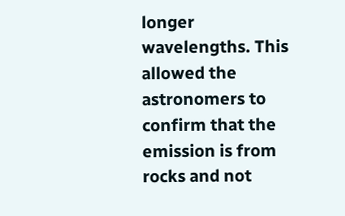longer wavelengths. This allowed the astronomers to confirm that the emission is from rocks and not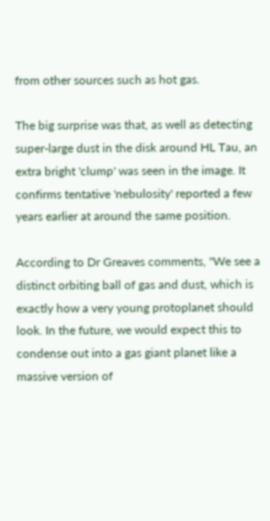from other sources such as hot gas.

The big surprise was that, as well as detecting super-large dust in the disk around HL Tau, an extra bright 'clump' was seen in the image. It confirms tentative 'nebulosity' reported a few years earlier at around the same position.

According to Dr Greaves comments, "We see a distinct orbiting ball of gas and dust, which is exactly how a very young protoplanet should look. In the future, we would expect this to condense out into a gas giant planet like a massive version of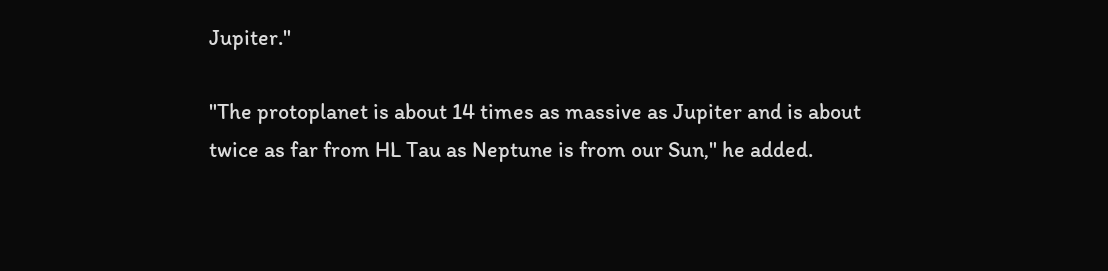Jupiter."

"The protoplanet is about 14 times as massive as Jupiter and is about twice as far from HL Tau as Neptune is from our Sun," he added.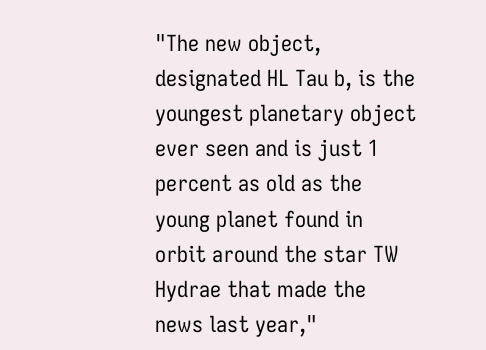"The new object, designated HL Tau b, is the youngest planetary object ever seen and is just 1 percent as old as the young planet found in orbit around the star TW Hydrae that made the news last year,"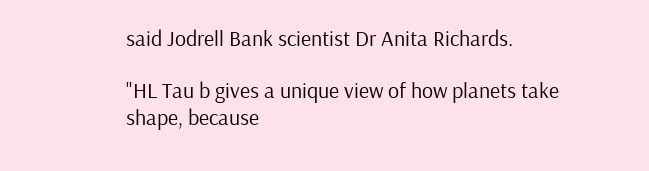said Jodrell Bank scientist Dr Anita Richards.

"HL Tau b gives a unique view of how planets take shape, because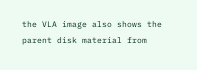the VLA image also shows the parent disk material from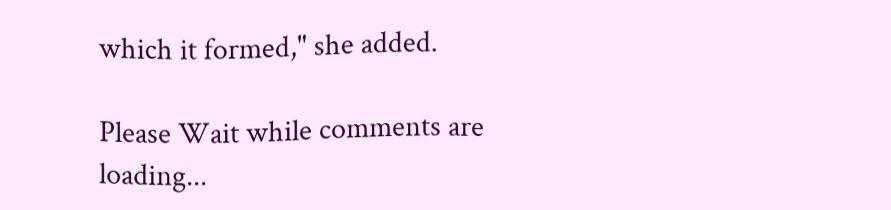which it formed," she added.

Please Wait while comments are loading...